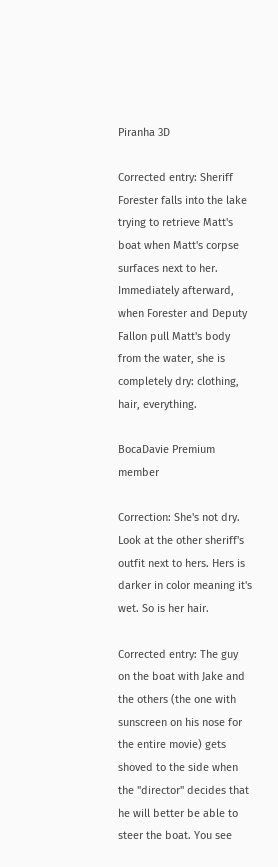Piranha 3D

Corrected entry: Sheriff Forester falls into the lake trying to retrieve Matt's boat when Matt's corpse surfaces next to her. Immediately afterward, when Forester and Deputy Fallon pull Matt's body from the water, she is completely dry: clothing, hair, everything.

BocaDavie Premium member

Correction: She's not dry. Look at the other sheriff's outfit next to hers. Hers is darker in color meaning it's wet. So is her hair.

Corrected entry: The guy on the boat with Jake and the others (the one with sunscreen on his nose for the entire movie) gets shoved to the side when the "director" decides that he will better be able to steer the boat. You see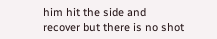him hit the side and recover but there is no shot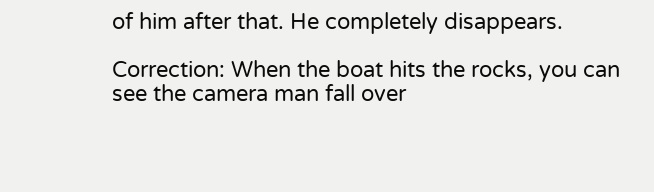of him after that. He completely disappears.

Correction: When the boat hits the rocks, you can see the camera man fall over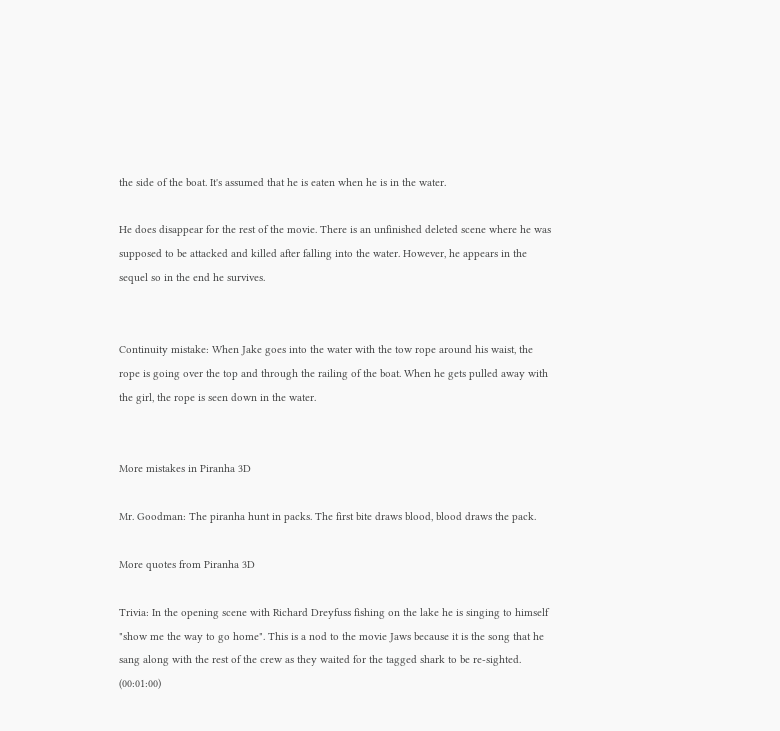the side of the boat. It's assumed that he is eaten when he is in the water.

He does disappear for the rest of the movie. There is an unfinished deleted scene where he was supposed to be attacked and killed after falling into the water. However, he appears in the sequel so in the end he survives.


Continuity mistake: When Jake goes into the water with the tow rope around his waist, the rope is going over the top and through the railing of the boat. When he gets pulled away with the girl, the rope is seen down in the water.


More mistakes in Piranha 3D

Mr. Goodman: The piranha hunt in packs. The first bite draws blood, blood draws the pack.

More quotes from Piranha 3D

Trivia: In the opening scene with Richard Dreyfuss fishing on the lake he is singing to himself "show me the way to go home". This is a nod to the movie Jaws because it is the song that he sang along with the rest of the crew as they waited for the tagged shark to be re-sighted. (00:01:00)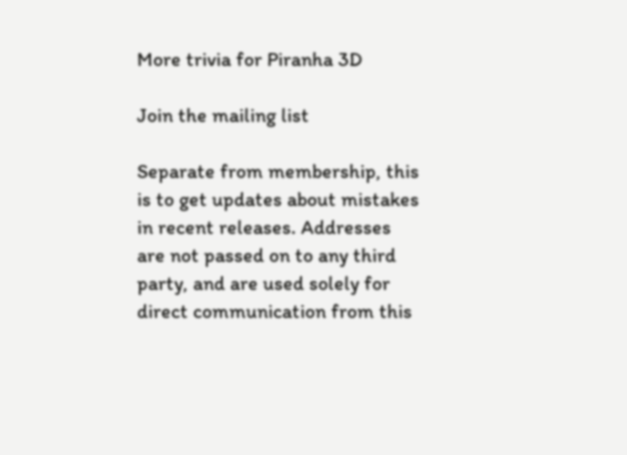More trivia for Piranha 3D

Join the mailing list

Separate from membership, this is to get updates about mistakes in recent releases. Addresses are not passed on to any third party, and are used solely for direct communication from this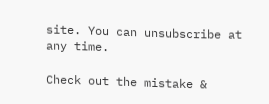site. You can unsubscribe at any time.

Check out the mistake &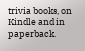trivia books, on Kindle and in paperback.